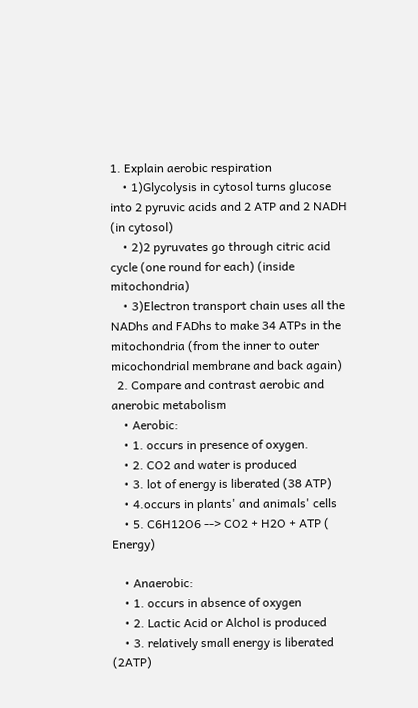1. Explain aerobic respiration
    • 1)Glycolysis in cytosol turns glucose into 2 pyruvic acids and 2 ATP and 2 NADH (in cytosol)
    • 2)2 pyruvates go through citric acid cycle (one round for each) (inside mitochondria)
    • 3)Electron transport chain uses all the NADhs and FADhs to make 34 ATPs in the mitochondria (from the inner to outer micochondrial membrane and back again)
  2. Compare and contrast aerobic and anerobic metabolism
    • Aerobic:
    • 1. occurs in presence of oxygen.
    • 2. CO2 and water is produced
    • 3. lot of energy is liberated (38 ATP)
    • 4.occurs in plants' and animals' cells
    • 5. C6H12O6 --> CO2 + H2O + ATP ( Energy)

    • Anaerobic:
    • 1. occurs in absence of oxygen
    • 2. Lactic Acid or Alchol is produced
    • 3. relatively small energy is liberated (2ATP)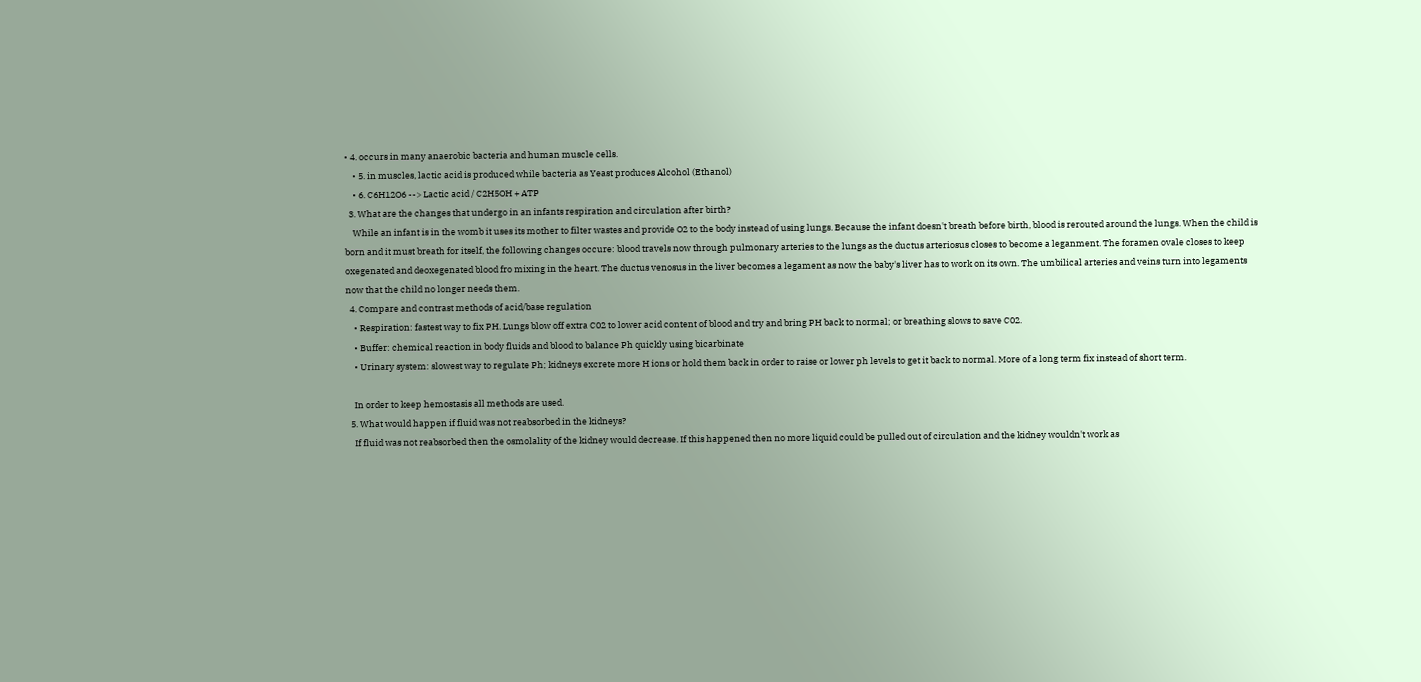• 4. occurs in many anaerobic bacteria and human muscle cells.
    • 5. in muscles, lactic acid is produced while bacteria as Yeast produces Alcohol (Ethanol)
    • 6. C6H12O6 --> Lactic acid / C2H5OH + ATP
  3. What are the changes that undergo in an infants respiration and circulation after birth?
    While an infant is in the womb it uses its mother to filter wastes and provide O2 to the body instead of using lungs. Because the infant doesn't breath before birth, blood is rerouted around the lungs. When the child is born and it must breath for itself, the following changes occure: blood travels now through pulmonary arteries to the lungs as the ductus arteriosus closes to become a leganment. The foramen ovale closes to keep oxegenated and deoxegenated blood fro mixing in the heart. The ductus venosus in the liver becomes a legament as now the baby's liver has to work on its own. The umbilical arteries and veins turn into legaments now that the child no longer needs them.
  4. Compare and contrast methods of acid/base regulation
    • Respiration: fastest way to fix PH. Lungs blow off extra C02 to lower acid content of blood and try and bring PH back to normal; or breathing slows to save C02.
    • Buffer: chemical reaction in body fluids and blood to balance Ph quickly using bicarbinate
    • Urinary system: slowest way to regulate Ph; kidneys excrete more H ions or hold them back in order to raise or lower ph levels to get it back to normal. More of a long term fix instead of short term.

    In order to keep hemostasis all methods are used.
  5. What would happen if fluid was not reabsorbed in the kidneys?
    If fluid was not reabsorbed then the osmolality of the kidney would decrease. If this happened then no more liquid could be pulled out of circulation and the kidney wouldn't work as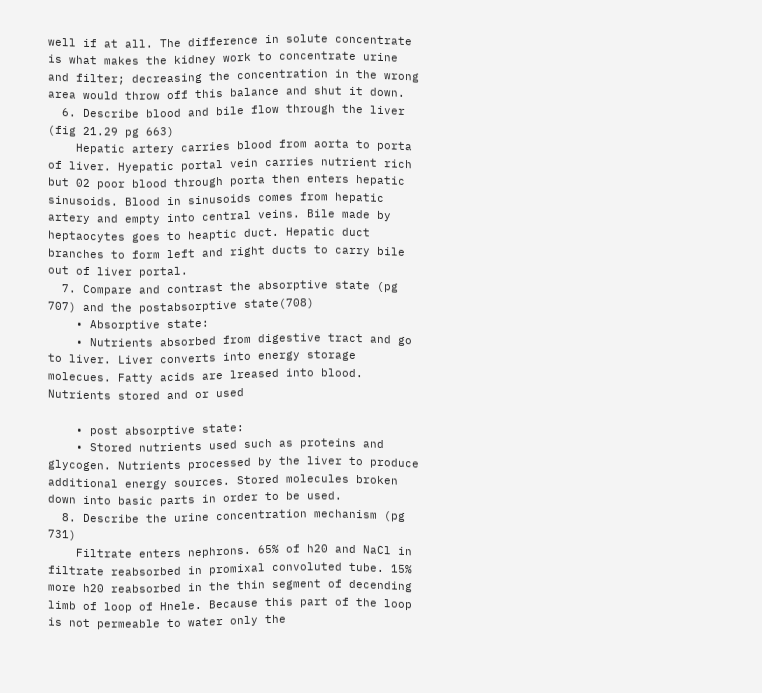well if at all. The difference in solute concentrate is what makes the kidney work to concentrate urine and filter; decreasing the concentration in the wrong area would throw off this balance and shut it down.
  6. Describe blood and bile flow through the liver (fig 21.29 pg 663)
    Hepatic artery carries blood from aorta to porta of liver. Hyepatic portal vein carries nutrient rich but 02 poor blood through porta then enters hepatic sinusoids. Blood in sinusoids comes from hepatic artery and empty into central veins. Bile made by heptaocytes goes to heaptic duct. Hepatic duct branches to form left and right ducts to carry bile out of liver portal.
  7. Compare and contrast the absorptive state (pg 707) and the postabsorptive state(708)
    • Absorptive state:
    • Nutrients absorbed from digestive tract and go to liver. Liver converts into energy storage molecues. Fatty acids are lreased into blood. Nutrients stored and or used

    • post absorptive state:
    • Stored nutrients used such as proteins and glycogen. Nutrients processed by the liver to produce additional energy sources. Stored molecules broken down into basic parts in order to be used.
  8. Describe the urine concentration mechanism (pg 731)
    Filtrate enters nephrons. 65% of h20 and NaCl in filtrate reabsorbed in promixal convoluted tube. 15% more h20 reabsorbed in the thin segment of decending limb of loop of Hnele. Because this part of the loop is not permeable to water only the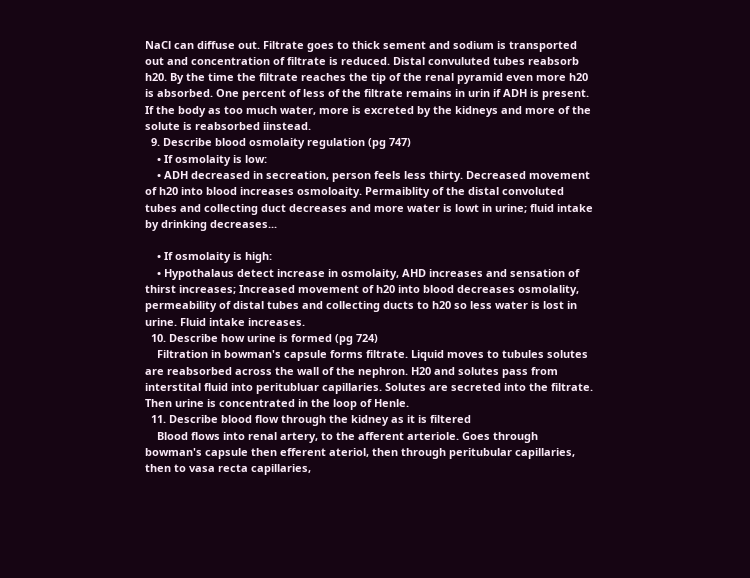NaCl can diffuse out. Filtrate goes to thick sement and sodium is transported out and concentration of filtrate is reduced. Distal convuluted tubes reabsorb h20. By the time the filtrate reaches the tip of the renal pyramid even more h20 is absorbed. One percent of less of the filtrate remains in urin if ADH is present. If the body as too much water, more is excreted by the kidneys and more of the solute is reabsorbed iinstead.
  9. Describe blood osmolaity regulation (pg 747)
    • If osmolaity is low:
    • ADH decreased in secreation, person feels less thirty. Decreased movement of h20 into blood increases osmoloaity. Permaiblity of the distal convoluted tubes and collecting duct decreases and more water is lowt in urine; fluid intake by drinking decreases...

    • If osmolaity is high:
    • Hypothalaus detect increase in osmolaity, AHD increases and sensation of thirst increases; Increased movement of h20 into blood decreases osmolality, permeability of distal tubes and collecting ducts to h20 so less water is lost in urine. Fluid intake increases.
  10. Describe how urine is formed (pg 724)
    Filtration in bowman's capsule forms filtrate. Liquid moves to tubules solutes are reabsorbed across the wall of the nephron. H20 and solutes pass from interstital fluid into peritubluar capillaries. Solutes are secreted into the filtrate. Then urine is concentrated in the loop of Henle.
  11. Describe blood flow through the kidney as it is filtered
    Blood flows into renal artery, to the afferent arteriole. Goes through bowman's capsule then efferent ateriol, then through peritubular capillaries, then to vasa recta capillaries,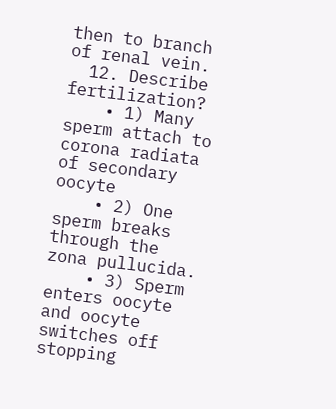then to branch of renal vein.
  12. Describe fertilization?
    • 1) Many sperm attach to corona radiata of secondary oocyte
    • 2) One sperm breaks through the zona pullucida.
    • 3) Sperm enters oocyte and oocyte switches off stopping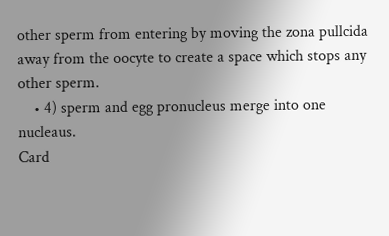other sperm from entering by moving the zona pullcida away from the oocyte to create a space which stops any other sperm.
    • 4) sperm and egg pronucleus merge into one nucleaus.
Card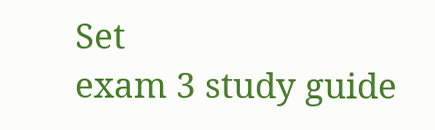Set
exam 3 study guide